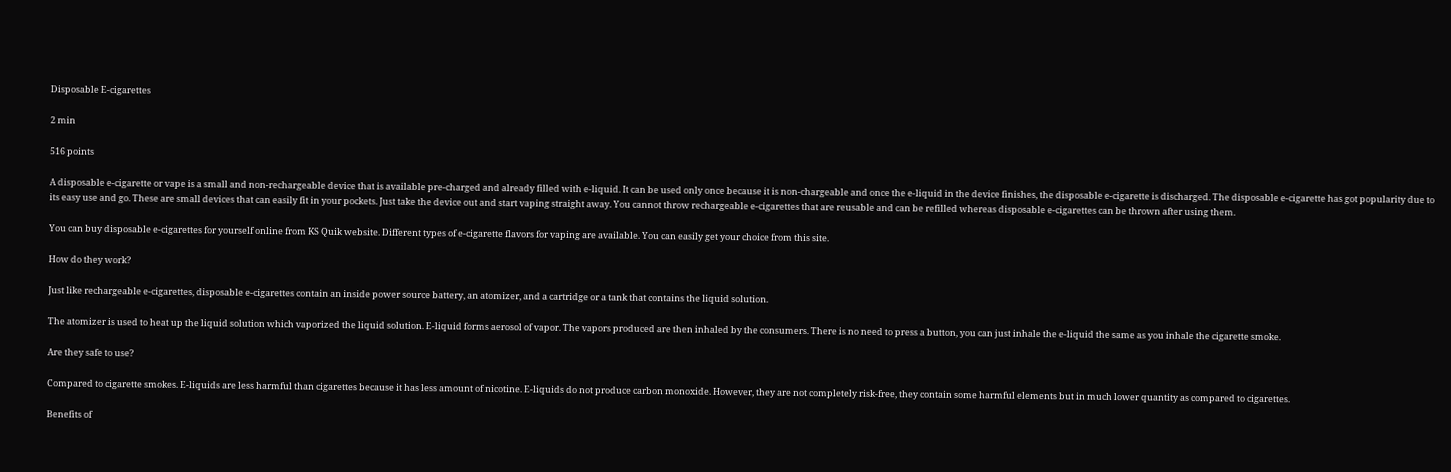Disposable E-cigarettes

2 min

516 points

A disposable e-cigarette or vape is a small and non-rechargeable device that is available pre-charged and already filled with e-liquid. It can be used only once because it is non-chargeable and once the e-liquid in the device finishes, the disposable e-cigarette is discharged. The disposable e-cigarette has got popularity due to its easy use and go. These are small devices that can easily fit in your pockets. Just take the device out and start vaping straight away. You cannot throw rechargeable e-cigarettes that are reusable and can be refilled whereas disposable e-cigarettes can be thrown after using them.

You can buy disposable e-cigarettes for yourself online from KS Quik website. Different types of e-cigarette flavors for vaping are available. You can easily get your choice from this site.

How do they work?

Just like rechargeable e-cigarettes, disposable e-cigarettes contain an inside power source battery, an atomizer, and a cartridge or a tank that contains the liquid solution.

The atomizer is used to heat up the liquid solution which vaporized the liquid solution. E-liquid forms aerosol of vapor. The vapors produced are then inhaled by the consumers. There is no need to press a button, you can just inhale the e-liquid the same as you inhale the cigarette smoke.

Are they safe to use?

Compared to cigarette smokes. E-liquids are less harmful than cigarettes because it has less amount of nicotine. E-liquids do not produce carbon monoxide. However, they are not completely risk-free, they contain some harmful elements but in much lower quantity as compared to cigarettes.

Benefits of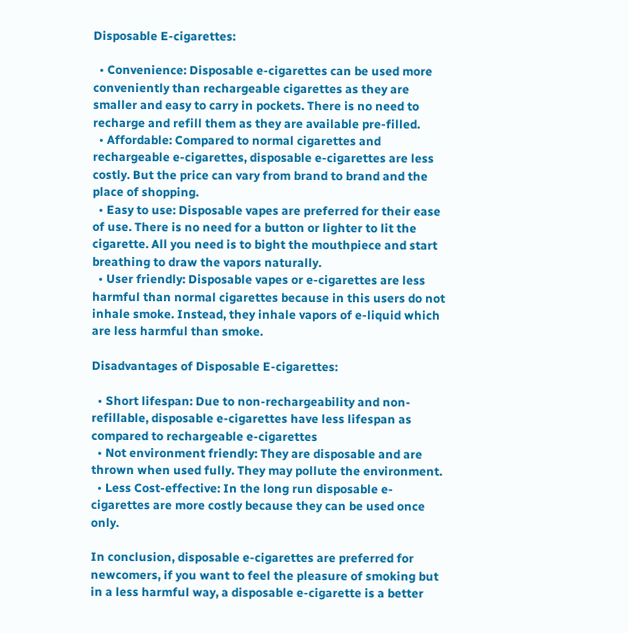Disposable E-cigarettes:

  • Convenience: Disposable e-cigarettes can be used more conveniently than rechargeable cigarettes as they are smaller and easy to carry in pockets. There is no need to recharge and refill them as they are available pre-filled.
  • Affordable: Compared to normal cigarettes and rechargeable e-cigarettes, disposable e-cigarettes are less costly. But the price can vary from brand to brand and the place of shopping.
  • Easy to use: Disposable vapes are preferred for their ease of use. There is no need for a button or lighter to lit the cigarette. All you need is to bight the mouthpiece and start breathing to draw the vapors naturally.
  • User friendly: Disposable vapes or e-cigarettes are less harmful than normal cigarettes because in this users do not inhale smoke. Instead, they inhale vapors of e-liquid which are less harmful than smoke.

Disadvantages of Disposable E-cigarettes:

  • Short lifespan: Due to non-rechargeability and non-refillable, disposable e-cigarettes have less lifespan as compared to rechargeable e-cigarettes
  • Not environment friendly: They are disposable and are thrown when used fully. They may pollute the environment.
  • Less Cost-effective: In the long run disposable e-cigarettes are more costly because they can be used once only.

In conclusion, disposable e-cigarettes are preferred for newcomers, if you want to feel the pleasure of smoking but in a less harmful way, a disposable e-cigarette is a better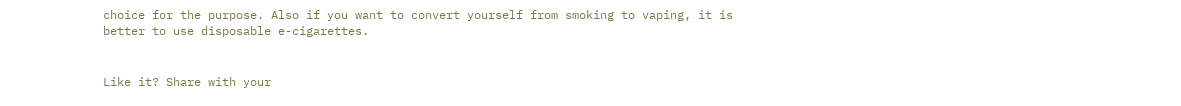choice for the purpose. Also if you want to convert yourself from smoking to vaping, it is better to use disposable e-cigarettes.


Like it? Share with your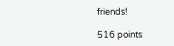friends!

516 points